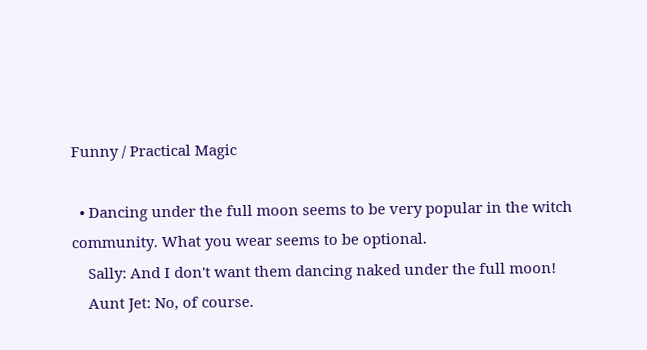Funny / Practical Magic

  • Dancing under the full moon seems to be very popular in the witch community. What you wear seems to be optional.
    Sally: And I don't want them dancing naked under the full moon!
    Aunt Jet: No, of course.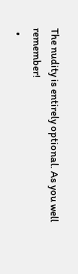The nudity is entirely optional. As you well remember!
  •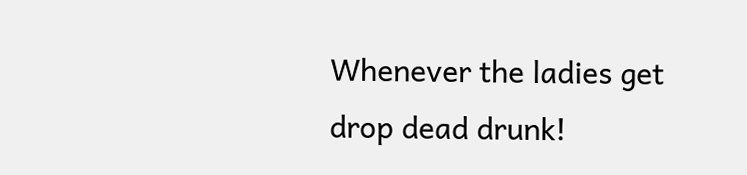Whenever the ladies get drop dead drunk!